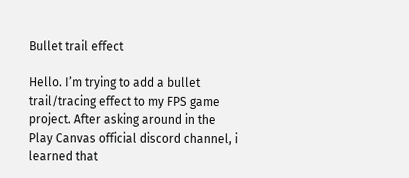Bullet trail effect

Hello. I’m trying to add a bullet trail/tracing effect to my FPS game project. After asking around in the Play Canvas official discord channel, i learned that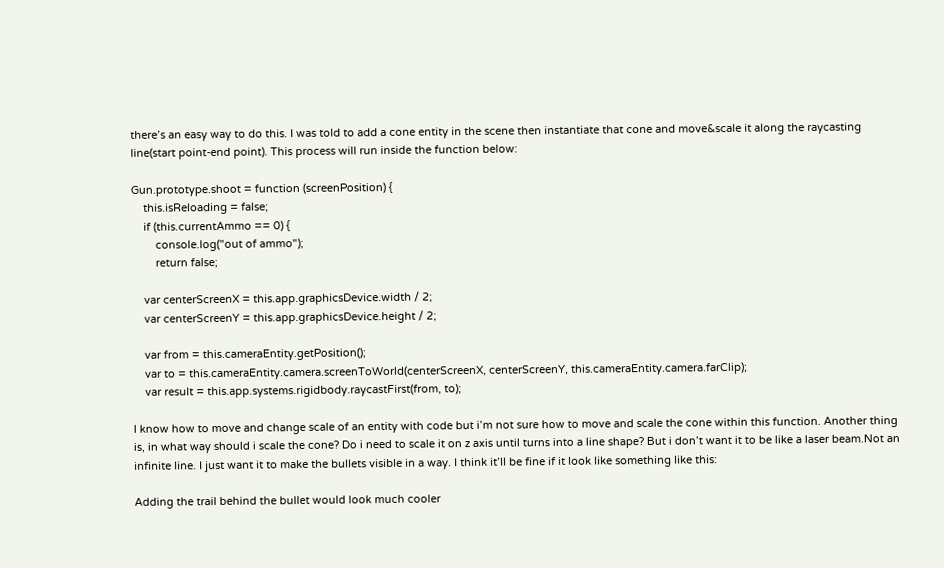there’s an easy way to do this. I was told to add a cone entity in the scene then instantiate that cone and move&scale it along the raycasting line(start point-end point). This process will run inside the function below:

Gun.prototype.shoot = function (screenPosition) {
    this.isReloading = false;
    if (this.currentAmmo == 0) {
        console.log("out of ammo");
        return false;

    var centerScreenX = this.app.graphicsDevice.width / 2;
    var centerScreenY = this.app.graphicsDevice.height / 2;

    var from = this.cameraEntity.getPosition();
    var to = this.cameraEntity.camera.screenToWorld(centerScreenX, centerScreenY, this.cameraEntity.camera.farClip);
    var result = this.app.systems.rigidbody.raycastFirst(from, to);

I know how to move and change scale of an entity with code but i’m not sure how to move and scale the cone within this function. Another thing is, in what way should i scale the cone? Do i need to scale it on z axis until turns into a line shape? But i don’t want it to be like a laser beam.Not an infinite line. I just want it to make the bullets visible in a way. I think it’ll be fine if it look like something like this:

Adding the trail behind the bullet would look much cooler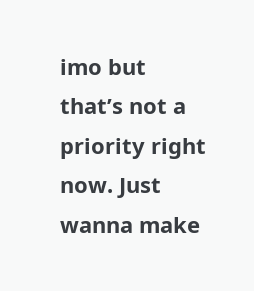imo but that’s not a priority right now. Just wanna make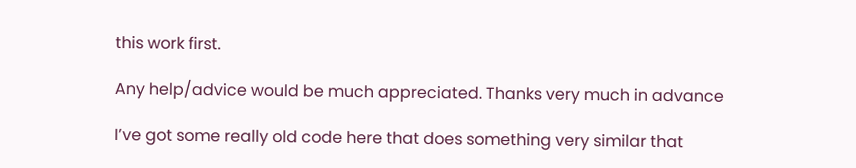this work first.

Any help/advice would be much appreciated. Thanks very much in advance

I’ve got some really old code here that does something very similar that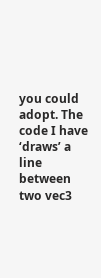you could adopt. The code I have ‘draws’ a line between two vec3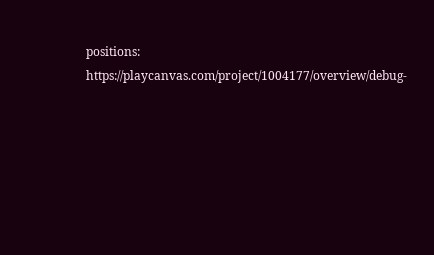positions: https://playcanvas.com/project/1004177/overview/debug-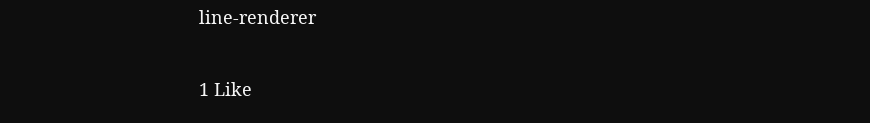line-renderer

1 Like